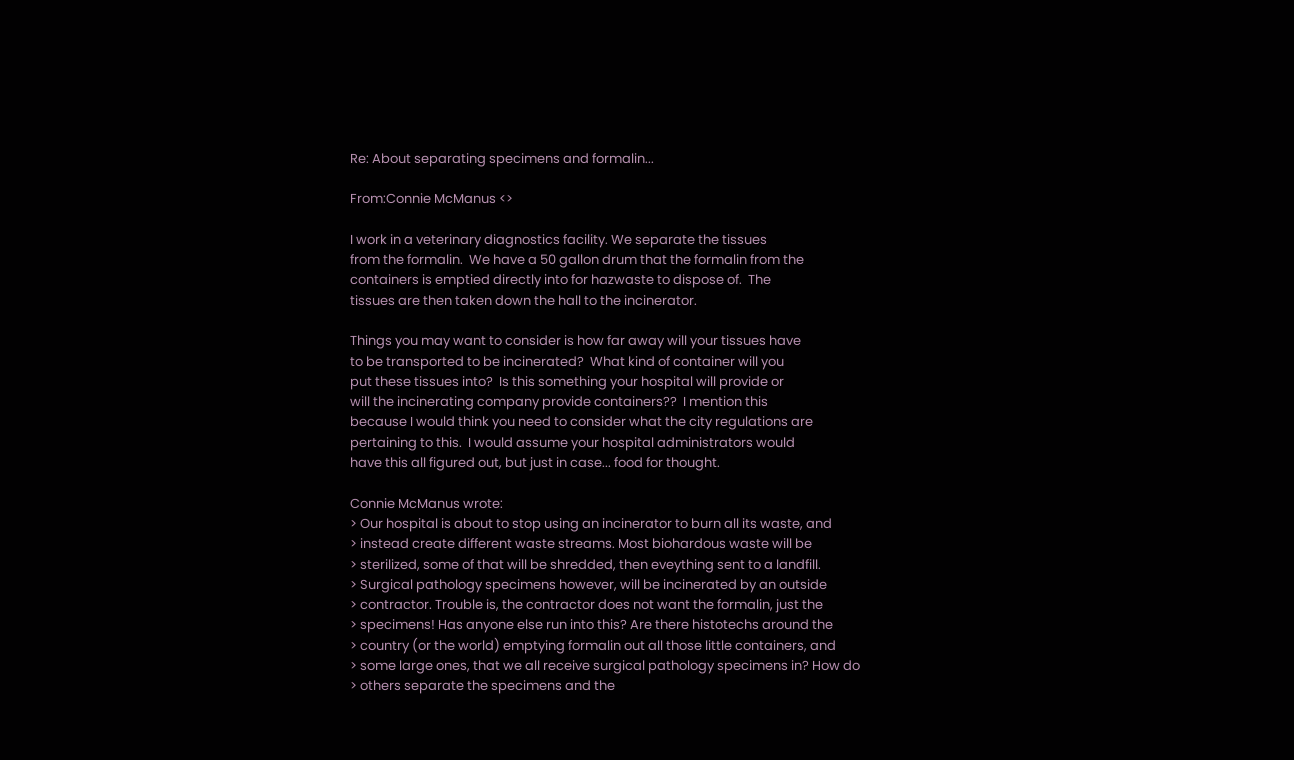Re: About separating specimens and formalin...

From:Connie McManus <>

I work in a veterinary diagnostics facility. We separate the tissues
from the formalin.  We have a 50 gallon drum that the formalin from the
containers is emptied directly into for hazwaste to dispose of.  The
tissues are then taken down the hall to the incinerator.

Things you may want to consider is how far away will your tissues have
to be transported to be incinerated?  What kind of container will you
put these tissues into?  Is this something your hospital will provide or
will the incinerating company provide containers??  I mention this
because I would think you need to consider what the city regulations are
pertaining to this.  I would assume your hospital administrators would
have this all figured out, but just in case... food for thought.

Connie McManus wrote:
> Our hospital is about to stop using an incinerator to burn all its waste, and
> instead create different waste streams. Most biohardous waste will be
> sterilized, some of that will be shredded, then eveything sent to a landfill.
> Surgical pathology specimens however, will be incinerated by an outside
> contractor. Trouble is, the contractor does not want the formalin, just the
> specimens! Has anyone else run into this? Are there histotechs around the
> country (or the world) emptying formalin out all those little containers, and
> some large ones, that we all receive surgical pathology specimens in? How do
> others separate the specimens and the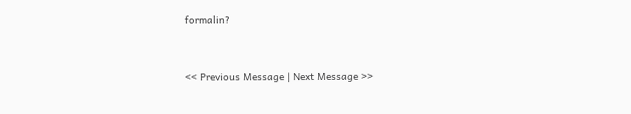formalin?


<< Previous Message | Next Message >>